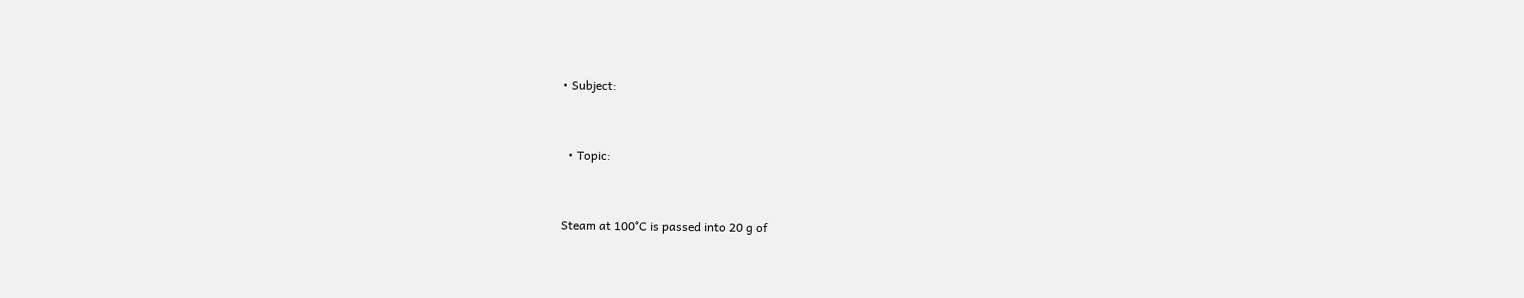• Subject:


  • Topic:


Steam at 100°C is passed into 20 g of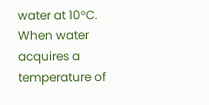water at 10°C. When water acquires a temperature of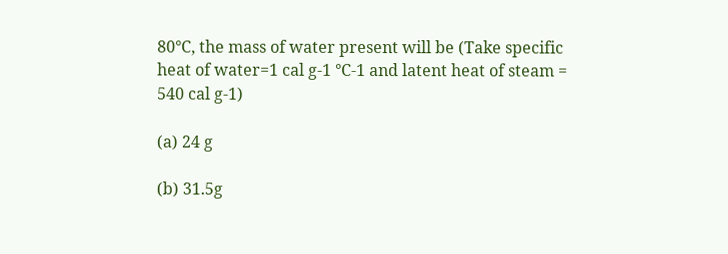80°C, the mass of water present will be (Take specific heat of water=1 cal g-1 °C-1 and latent heat of steam = 540 cal g-1)

(a) 24 g

(b) 31.5g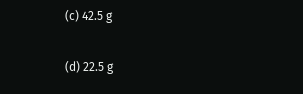(c) 42.5 g

(d) 22.5 g